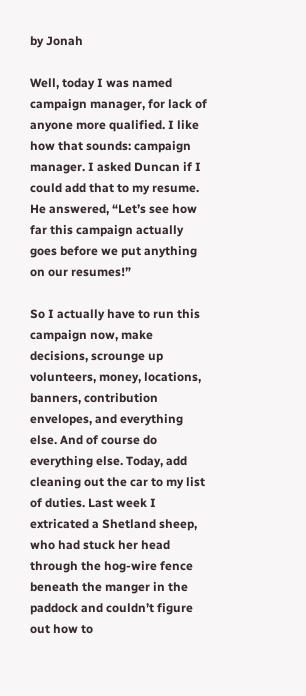by Jonah

Well, today I was named campaign manager, for lack of anyone more qualified. I like how that sounds: campaign manager. I asked Duncan if I could add that to my resume. He answered, “Let’s see how far this campaign actually goes before we put anything on our resumes!”

So I actually have to run this campaign now, make decisions, scrounge up volunteers, money, locations, banners, contribution envelopes, and everything else. And of course do everything else. Today, add cleaning out the car to my list of duties. Last week I extricated a Shetland sheep, who had stuck her head through the hog-wire fence beneath the manger in the paddock and couldn’t figure out how to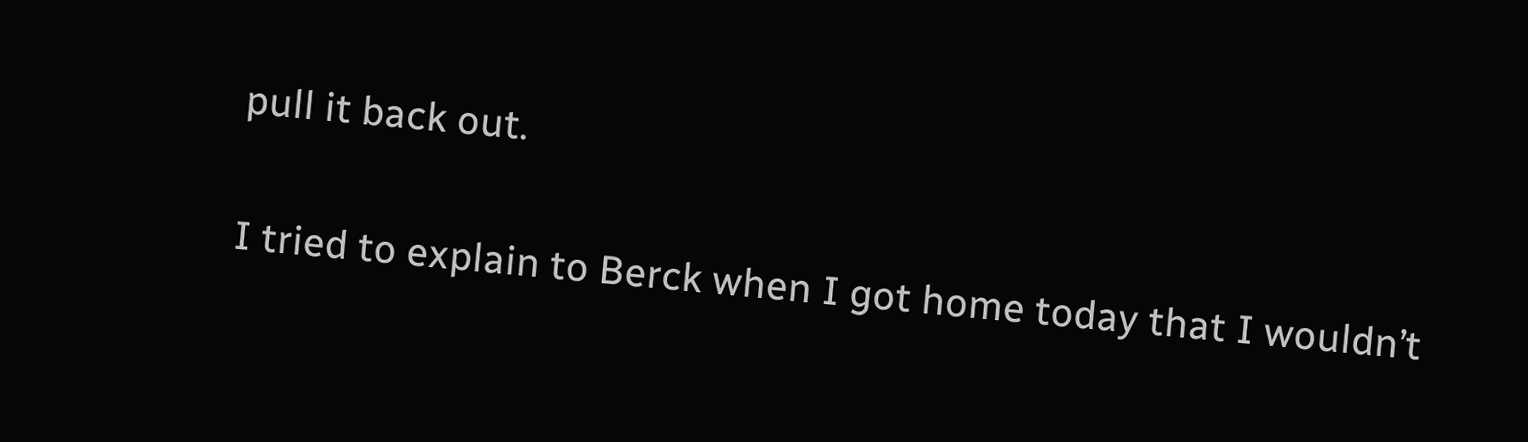pull it back out.

I tried to explain to Berck when I got home today that I wouldn’t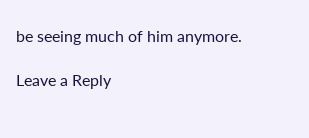be seeing much of him anymore.

Leave a Reply